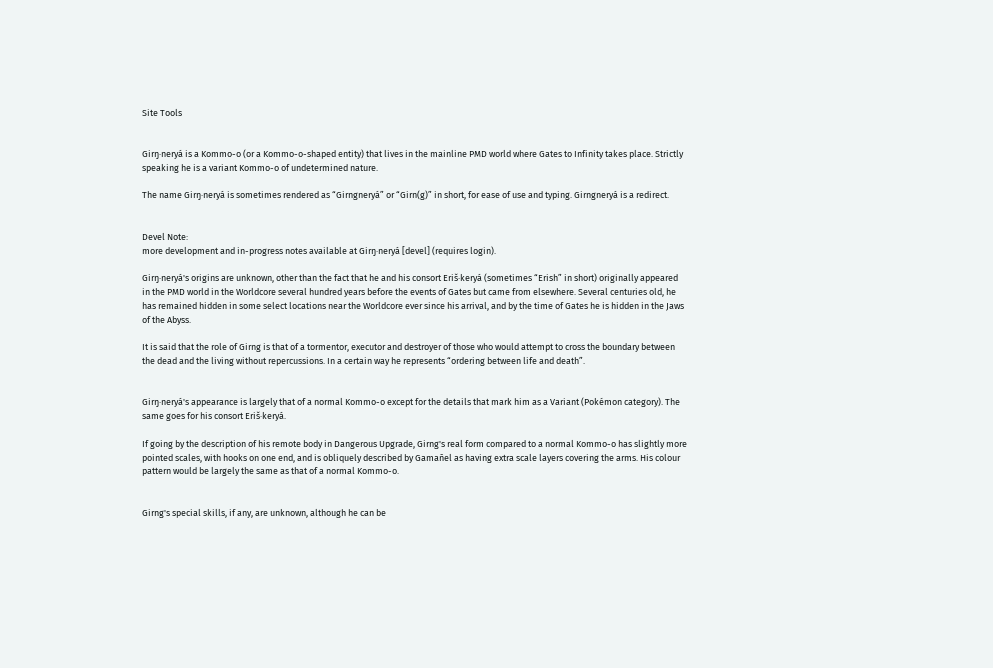Site Tools


Girŋ·neryá is a Kommo-o (or a Kommo-o-shaped entity) that lives in the mainline PMD world where Gates to Infinity takes place. Strictly speaking he is a variant Kommo-o of undetermined nature.

The name Girŋ·neryá is sometimes rendered as “Girngneryá” or “Girn(g)” in short, for ease of use and typing. Girngneryá is a redirect.


Devel Note:
more development and in-progress notes available at Girŋ·neryá [devel] (requires login).

Girŋ·neryá's origins are unknown, other than the fact that he and his consort Eriš·keryá (sometimes “Erish” in short) originally appeared in the PMD world in the Worldcore several hundred years before the events of Gates but came from elsewhere. Several centuries old, he has remained hidden in some select locations near the Worldcore ever since his arrival, and by the time of Gates he is hidden in the Jaws of the Abyss.

It is said that the role of Girng is that of a tormentor, executor and destroyer of those who would attempt to cross the boundary between the dead and the living without repercussions. In a certain way he represents “ordering between life and death”.


Girŋ·neryá's appearance is largely that of a normal Kommo-o except for the details that mark him as a Variant (Pokémon category). The same goes for his consort Eriš·keryá.

If going by the description of his remote body in Dangerous Upgrade, Girng's real form compared to a normal Kommo-o has slightly more pointed scales, with hooks on one end, and is obliquely described by Gamañel as having extra scale layers covering the arms. His colour pattern would be largely the same as that of a normal Kommo-o.


Girng's special skills, if any, are unknown, although he can be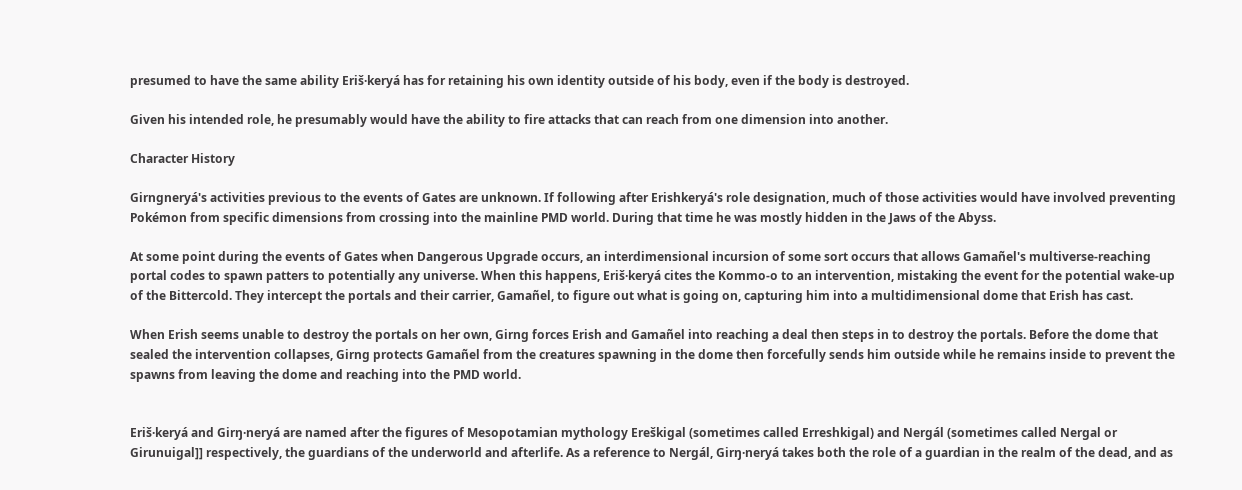presumed to have the same ability Eriš·keryá has for retaining his own identity outside of his body, even if the body is destroyed.

Given his intended role, he presumably would have the ability to fire attacks that can reach from one dimension into another.

Character History

Girngneryá's activities previous to the events of Gates are unknown. If following after Erishkeryá's role designation, much of those activities would have involved preventing Pokémon from specific dimensions from crossing into the mainline PMD world. During that time he was mostly hidden in the Jaws of the Abyss.

At some point during the events of Gates when Dangerous Upgrade occurs, an interdimensional incursion of some sort occurs that allows Gamañel's multiverse-reaching portal codes to spawn patters to potentially any universe. When this happens, Eriš·keryá cites the Kommo-o to an intervention, mistaking the event for the potential wake-up of the Bittercold. They intercept the portals and their carrier, Gamañel, to figure out what is going on, capturing him into a multidimensional dome that Erish has cast.

When Erish seems unable to destroy the portals on her own, Girng forces Erish and Gamañel into reaching a deal then steps in to destroy the portals. Before the dome that sealed the intervention collapses, Girng protects Gamañel from the creatures spawning in the dome then forcefully sends him outside while he remains inside to prevent the spawns from leaving the dome and reaching into the PMD world.


Eriš·keryá and Girŋ·neryá are named after the figures of Mesopotamian mythology Ereškigal (sometimes called Erreshkigal) and Nergál (sometimes called Nergal or Girunuigal]] respectively, the guardians of the underworld and afterlife. As a reference to Nergál, Girŋ·neryá takes both the role of a guardian in the realm of the dead, and as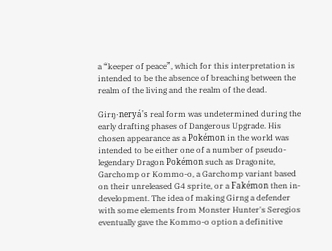a “keeper of peace”, which for this interpretation is intended to be the absence of breaching between the realm of the living and the realm of the dead.

Girŋ·neryá's real form was undetermined during the early drafting phases of Dangerous Upgrade. His chosen appearance as a Pokémon in the world was intended to be either one of a number of pseudo-legendary Dragon Pokémon such as Dragonite, Garchomp or Kommo-o, a Garchomp variant based on their unreleased G4 sprite, or a Fakémon then in-development. The idea of making Girng a defender with some elements from Monster Hunter's Seregios eventually gave the Kommo-o option a definitive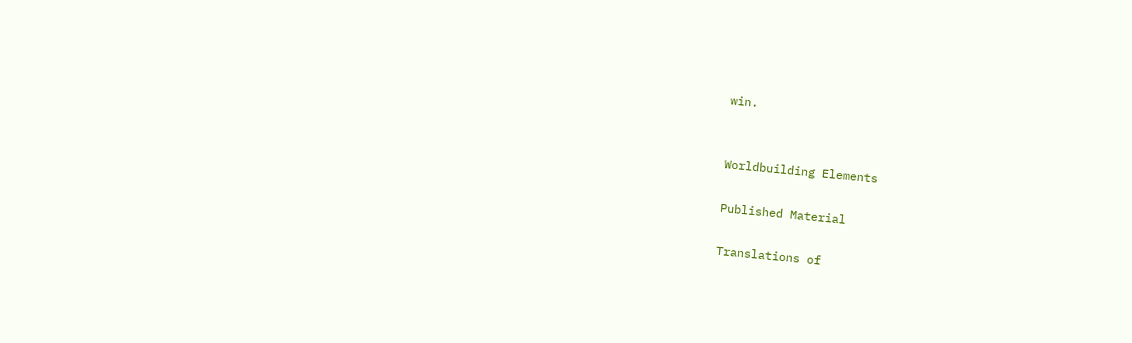win.


Worldbuilding Elements

Published Material

Translations of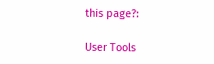this page?:

User Tools